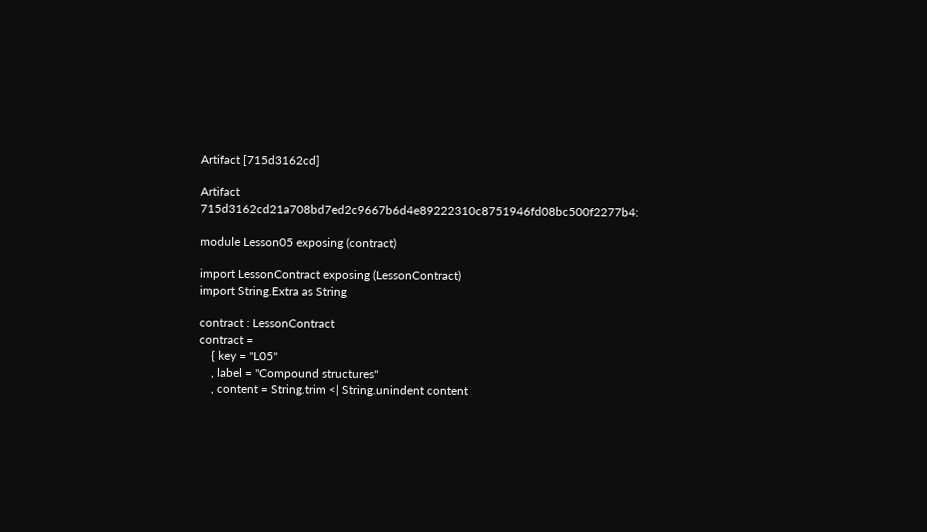Artifact [715d3162cd]

Artifact 715d3162cd21a708bd7ed2c9667b6d4e89222310c8751946fd08bc500f2277b4:

module Lesson05 exposing (contract)

import LessonContract exposing (LessonContract)
import String.Extra as String

contract : LessonContract
contract =
    { key = "L05"
    , label = "Compound structures"
    , content = String.trim <| String.unindent content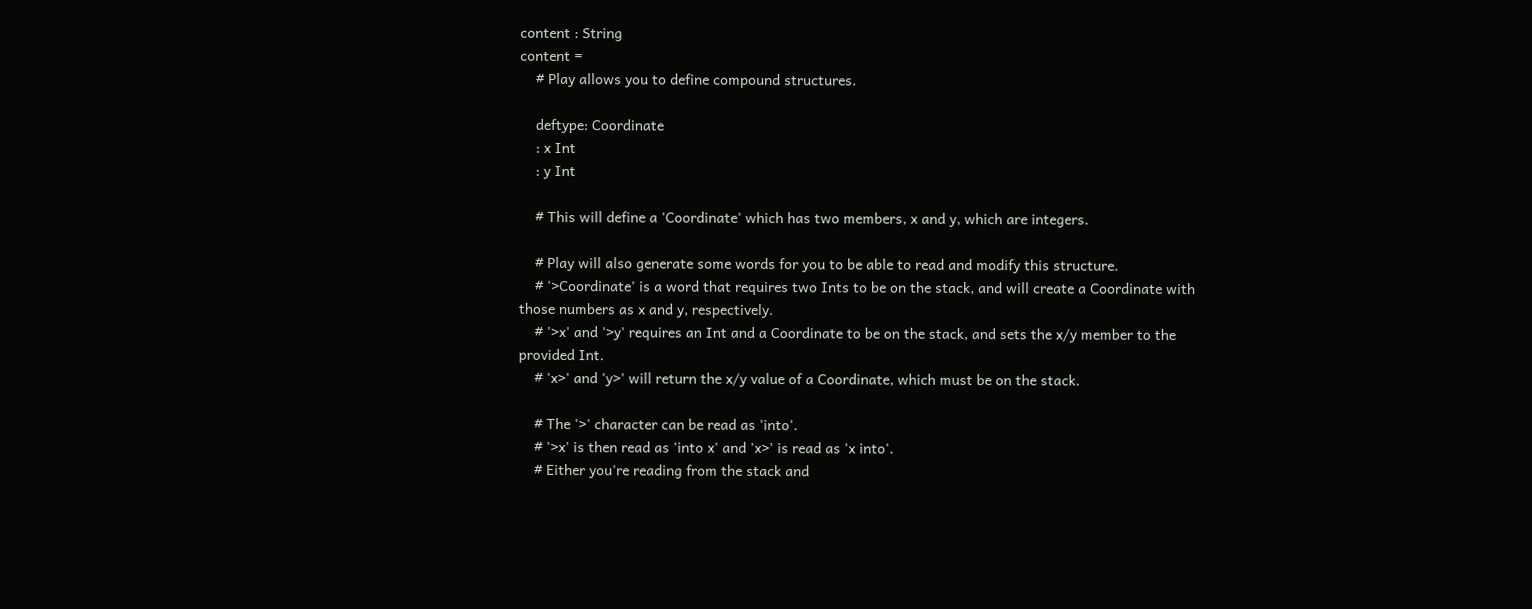content : String
content =
    # Play allows you to define compound structures.

    deftype: Coordinate
    : x Int
    : y Int

    # This will define a 'Coordinate' which has two members, x and y, which are integers.

    # Play will also generate some words for you to be able to read and modify this structure.
    # '>Coordinate' is a word that requires two Ints to be on the stack, and will create a Coordinate with those numbers as x and y, respectively.
    # '>x' and '>y' requires an Int and a Coordinate to be on the stack, and sets the x/y member to the provided Int.
    # 'x>' and 'y>' will return the x/y value of a Coordinate, which must be on the stack.

    # The '>' character can be read as 'into'.
    # '>x' is then read as 'into x' and 'x>' is read as 'x into'.
    # Either you're reading from the stack and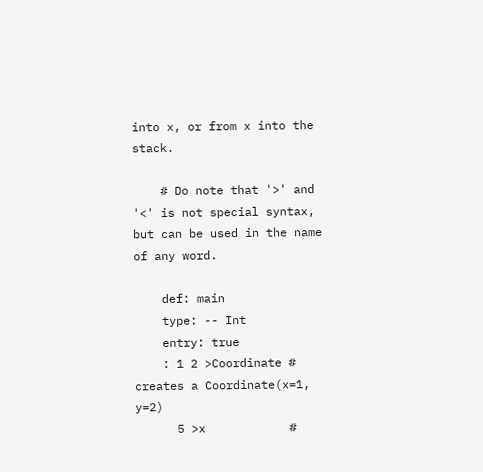into x, or from x into the stack.

    # Do note that '>' and '<' is not special syntax, but can be used in the name of any word.

    def: main
    type: -- Int
    entry: true
    : 1 2 >Coordinate # creates a Coordinate(x=1, y=2)
      5 >x            #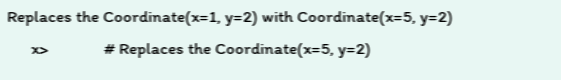Replaces the Coordinate(x=1, y=2) with Coordinate(x=5, y=2)
      x>              # Replaces the Coordinate(x=5, y=2)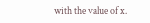with the value of x.